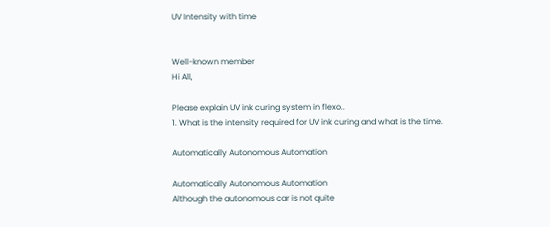UV Intensity with time


Well-known member
Hi All,

Please explain UV ink curing system in flexo..
1. What is the intensity required for UV ink curing and what is the time.

Automatically Autonomous Automation

Automatically Autonomous Automation
Although the autonomous car is not quite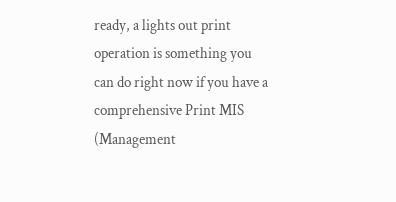ready, a lights out print operation is something you can do right now if you have a comprehensive Print MIS (Management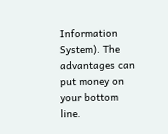Information System). The advantages can put money on your bottom line.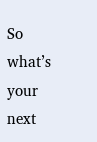So what’s your next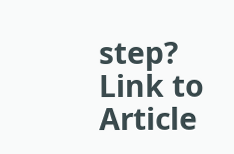step? Link to Article